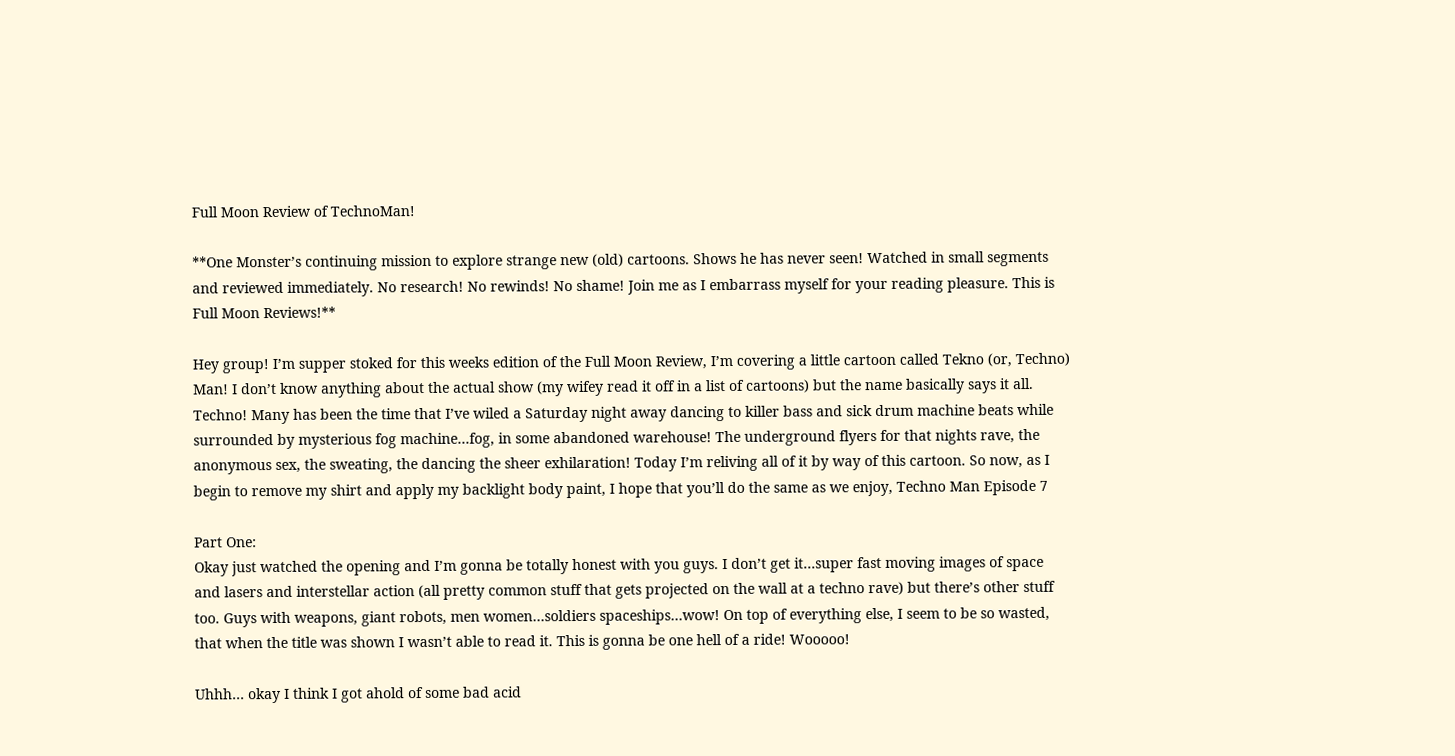Full Moon Review of TechnoMan!

**One Monster’s continuing mission to explore strange new (old) cartoons. Shows he has never seen! Watched in small segments and reviewed immediately. No research! No rewinds! No shame! Join me as I embarrass myself for your reading pleasure. This is Full Moon Reviews!**

Hey group! I’m supper stoked for this weeks edition of the Full Moon Review, I’m covering a little cartoon called Tekno (or, Techno) Man! I don’t know anything about the actual show (my wifey read it off in a list of cartoons) but the name basically says it all. Techno! Many has been the time that I’ve wiled a Saturday night away dancing to killer bass and sick drum machine beats while surrounded by mysterious fog machine…fog, in some abandoned warehouse! The underground flyers for that nights rave, the anonymous sex, the sweating, the dancing the sheer exhilaration! Today I’m reliving all of it by way of this cartoon. So now, as I begin to remove my shirt and apply my backlight body paint, I hope that you’ll do the same as we enjoy, Techno Man Episode 7

Part One:
Okay just watched the opening and I’m gonna be totally honest with you guys. I don’t get it…super fast moving images of space and lasers and interstellar action (all pretty common stuff that gets projected on the wall at a techno rave) but there’s other stuff too. Guys with weapons, giant robots, men women…soldiers spaceships…wow! On top of everything else, I seem to be so wasted, that when the title was shown I wasn’t able to read it. This is gonna be one hell of a ride! Wooooo!

Uhhh… okay I think I got ahold of some bad acid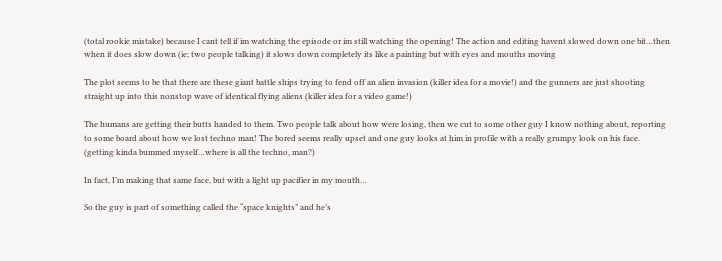(total rookie mistake) because I cant tell if im watching the episode or im still watching the opening! The action and editing havent slowed down one bit…then when it does slow down (ie; two people talking) it slows down completely its like a painting but with eyes and mouths moving

The plot seems to be that there are these giant battle ships trying to fend off an alien invasion (killer idea for a movie!) and the gunners are just shooting straight up into this nonstop wave of identical flying aliens (killer idea for a video game!)

The humans are getting their butts handed to them. Two people talk about how were losing, then we cut to some other guy I know nothing about, reporting to some board about how we lost techno man! The bored seems really upset and one guy looks at him in profile with a really grumpy look on his face. (getting kinda bummed myself…where is all the techno, man?)

In fact, I’m making that same face, but with a light up pacifier in my mouth…

So the guy is part of something called the “space knights” and he’s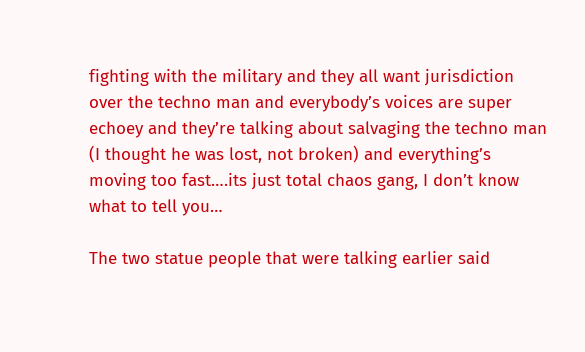fighting with the military and they all want jurisdiction over the techno man and everybody’s voices are super echoey and they’re talking about salvaging the techno man (I thought he was lost, not broken) and everything’s moving too fast….its just total chaos gang, I don’t know what to tell you…

The two statue people that were talking earlier said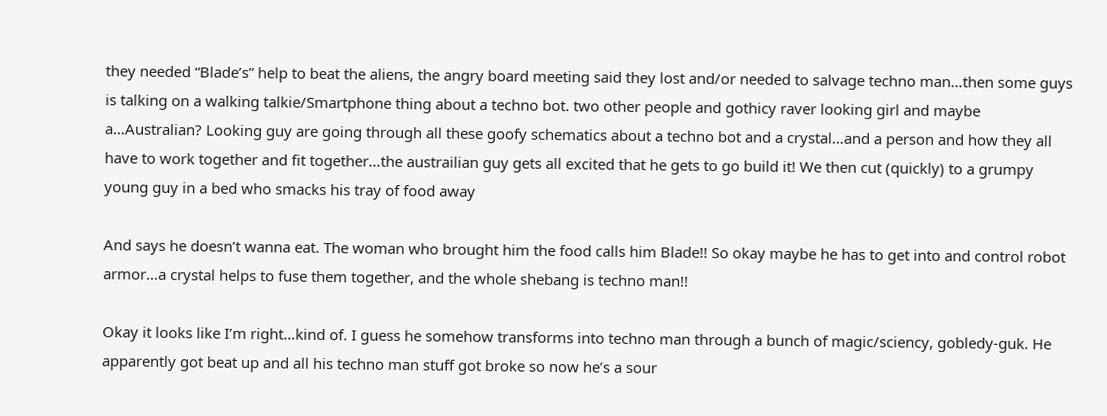they needed “Blade’s” help to beat the aliens, the angry board meeting said they lost and/or needed to salvage techno man…then some guys is talking on a walking talkie/Smartphone thing about a techno bot. two other people and gothicy raver looking girl and maybe a…Australian? Looking guy are going through all these goofy schematics about a techno bot and a crystal…and a person and how they all have to work together and fit together…the austrailian guy gets all excited that he gets to go build it! We then cut (quickly) to a grumpy young guy in a bed who smacks his tray of food away

And says he doesn’t wanna eat. The woman who brought him the food calls him Blade!! So okay maybe he has to get into and control robot armor…a crystal helps to fuse them together, and the whole shebang is techno man!!

Okay it looks like I’m right…kind of. I guess he somehow transforms into techno man through a bunch of magic/sciency, gobledy-guk. He apparently got beat up and all his techno man stuff got broke so now he’s a sour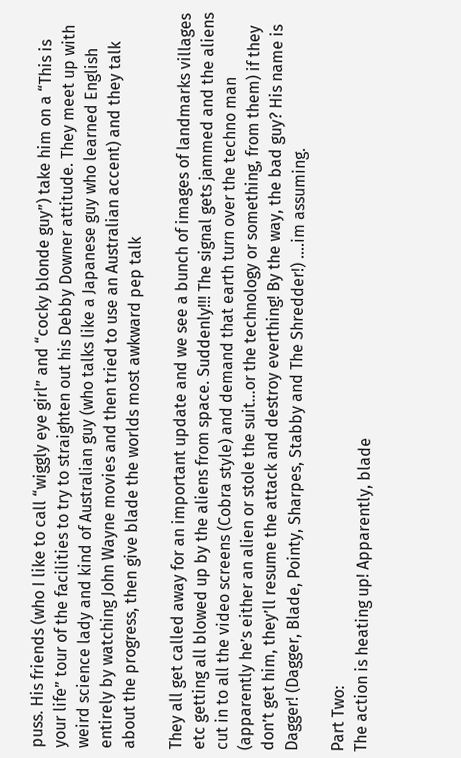puss. His friends (who I like to call “wiggly eye girl” and “cocky blonde guy”) take him on a “This is your life” tour of the facilities to try to straighten out his Debby Downer attitude. They meet up with weird science lady and kind of Australian guy (who talks like a Japanese guy who learned English entirely by watching John Wayne movies and then tried to use an Australian accent) and they talk about the progress, then give blade the worlds most awkward pep talk

They all get called away for an important update and we see a bunch of images of landmarks villages etc getting all blowed up by the aliens from space. Suddenly!!! The signal gets jammed and the aliens cut in to all the video screens (Cobra style) and demand that earth turn over the techno man (apparently he’s either an alien or stole the suit…or the technology or something, from them) if they don’t get him, they’ll resume the attack and destroy everthing! By the way, the bad guy? His name is Dagger! (Dagger, Blade, Pointy, Sharpes, Stabby and The Shredder!) ….im assuming.

Part Two:
The action is heating up! Apparently, blade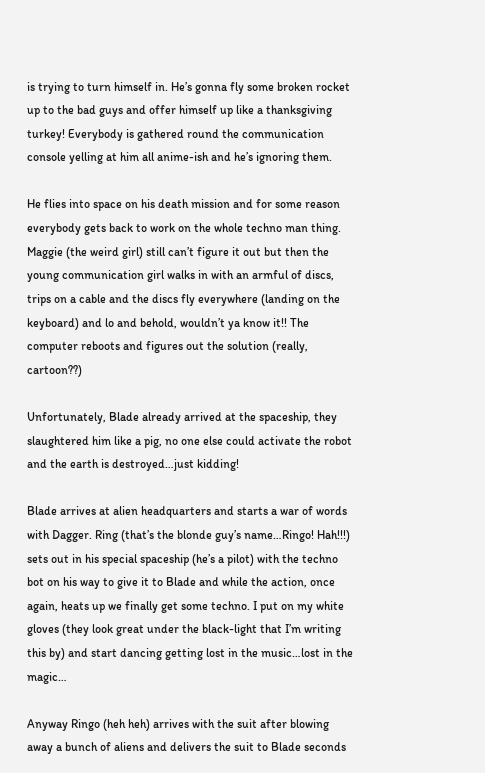is trying to turn himself in. He’s gonna fly some broken rocket up to the bad guys and offer himself up like a thanksgiving turkey! Everybody is gathered round the communication console yelling at him all anime-ish and he’s ignoring them.

He flies into space on his death mission and for some reason everybody gets back to work on the whole techno man thing. Maggie (the weird girl) still can’t figure it out but then the young communication girl walks in with an armful of discs, trips on a cable and the discs fly everywhere (landing on the keyboard) and lo and behold, wouldn’t ya know it!! The computer reboots and figures out the solution (really, cartoon??)

Unfortunately, Blade already arrived at the spaceship, they slaughtered him like a pig, no one else could activate the robot and the earth is destroyed…just kidding!

Blade arrives at alien headquarters and starts a war of words with Dagger. Ring (that’s the blonde guy’s name…Ringo! Hah!!!) sets out in his special spaceship (he’s a pilot) with the techno bot on his way to give it to Blade and while the action, once again, heats up we finally get some techno. I put on my white gloves (they look great under the black-light that I’m writing this by) and start dancing getting lost in the music…lost in the magic…

Anyway Ringo (heh heh) arrives with the suit after blowing away a bunch of aliens and delivers the suit to Blade seconds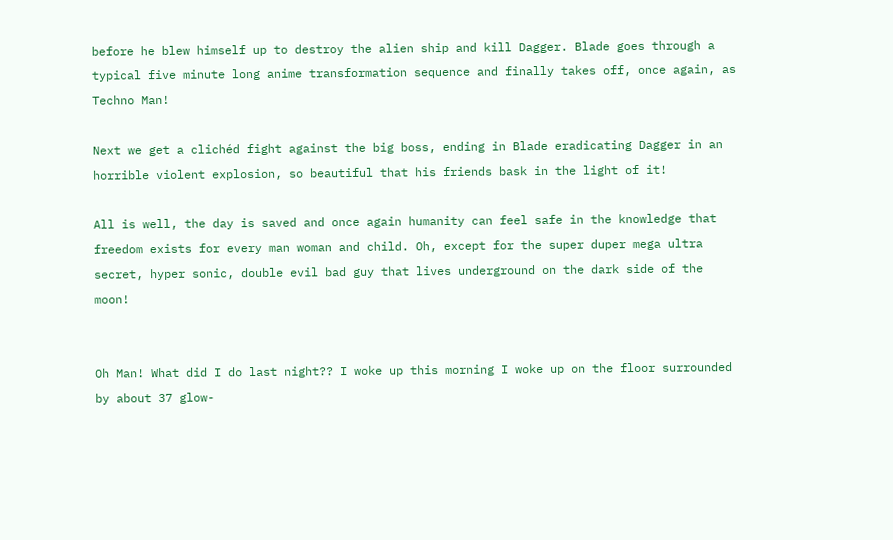before he blew himself up to destroy the alien ship and kill Dagger. Blade goes through a typical five minute long anime transformation sequence and finally takes off, once again, as Techno Man!

Next we get a clichéd fight against the big boss, ending in Blade eradicating Dagger in an horrible violent explosion, so beautiful that his friends bask in the light of it!

All is well, the day is saved and once again humanity can feel safe in the knowledge that freedom exists for every man woman and child. Oh, except for the super duper mega ultra secret, hyper sonic, double evil bad guy that lives underground on the dark side of the moon!


Oh Man! What did I do last night?? I woke up this morning I woke up on the floor surrounded by about 37 glow-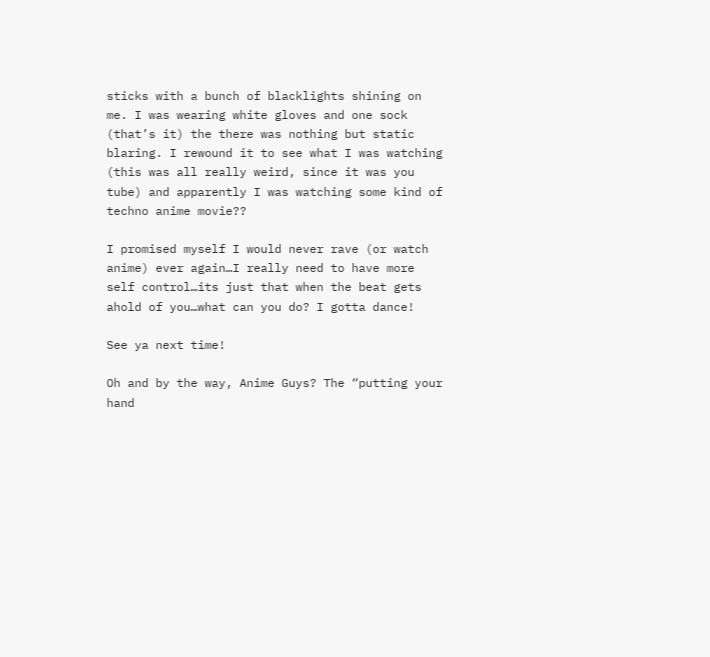sticks with a bunch of blacklights shining on me. I was wearing white gloves and one sock (that’s it) the there was nothing but static blaring. I rewound it to see what I was watching (this was all really weird, since it was you tube) and apparently I was watching some kind of techno anime movie??

I promised myself I would never rave (or watch anime) ever again…I really need to have more self control…its just that when the beat gets ahold of you…what can you do? I gotta dance!

See ya next time!

Oh and by the way, Anime Guys? The “putting your hand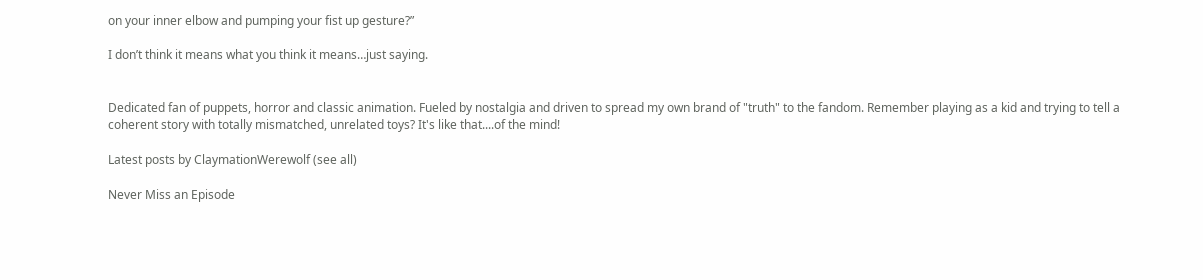on your inner elbow and pumping your fist up gesture?”

I don’t think it means what you think it means…just saying.


Dedicated fan of puppets, horror and classic animation. Fueled by nostalgia and driven to spread my own brand of "truth" to the fandom. Remember playing as a kid and trying to tell a coherent story with totally mismatched, unrelated toys? It's like that....of the mind!

Latest posts by ClaymationWerewolf (see all)

Never Miss an Episode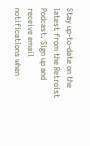Stay up-to-date on the latest from the Retroist Podcast. Sign up and receive email notifications when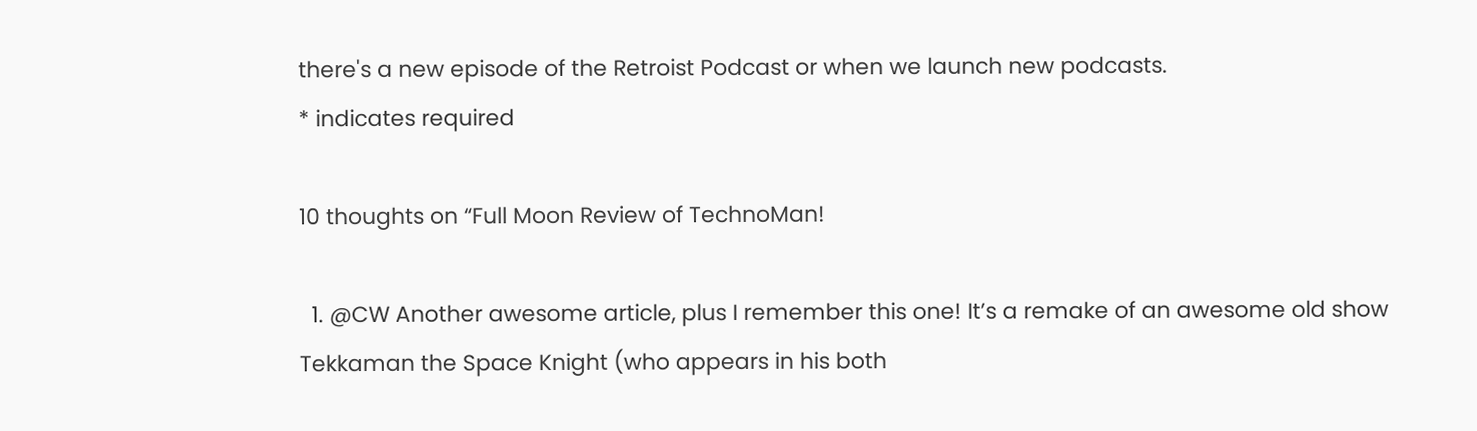there's a new episode of the Retroist Podcast or when we launch new podcasts.
* indicates required

10 thoughts on “Full Moon Review of TechnoMan!

  1. @CW Another awesome article, plus I remember this one! It’s a remake of an awesome old show Tekkaman the Space Knight (who appears in his both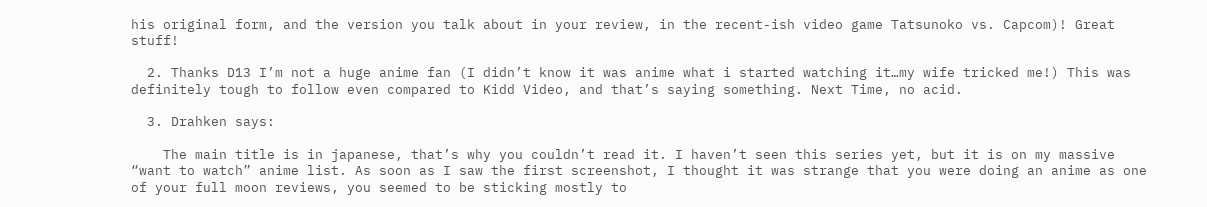his original form, and the version you talk about in your review, in the recent-ish video game Tatsunoko vs. Capcom)! Great stuff!

  2. Thanks D13 I’m not a huge anime fan (I didn’t know it was anime what i started watching it…my wife tricked me!) This was definitely tough to follow even compared to Kidd Video, and that’s saying something. Next Time, no acid.

  3. Drahken says:

    The main title is in japanese, that’s why you couldn’t read it. I haven’t seen this series yet, but it is on my massive “want to watch” anime list. As soon as I saw the first screenshot, I thought it was strange that you were doing an anime as one of your full moon reviews, you seemed to be sticking mostly to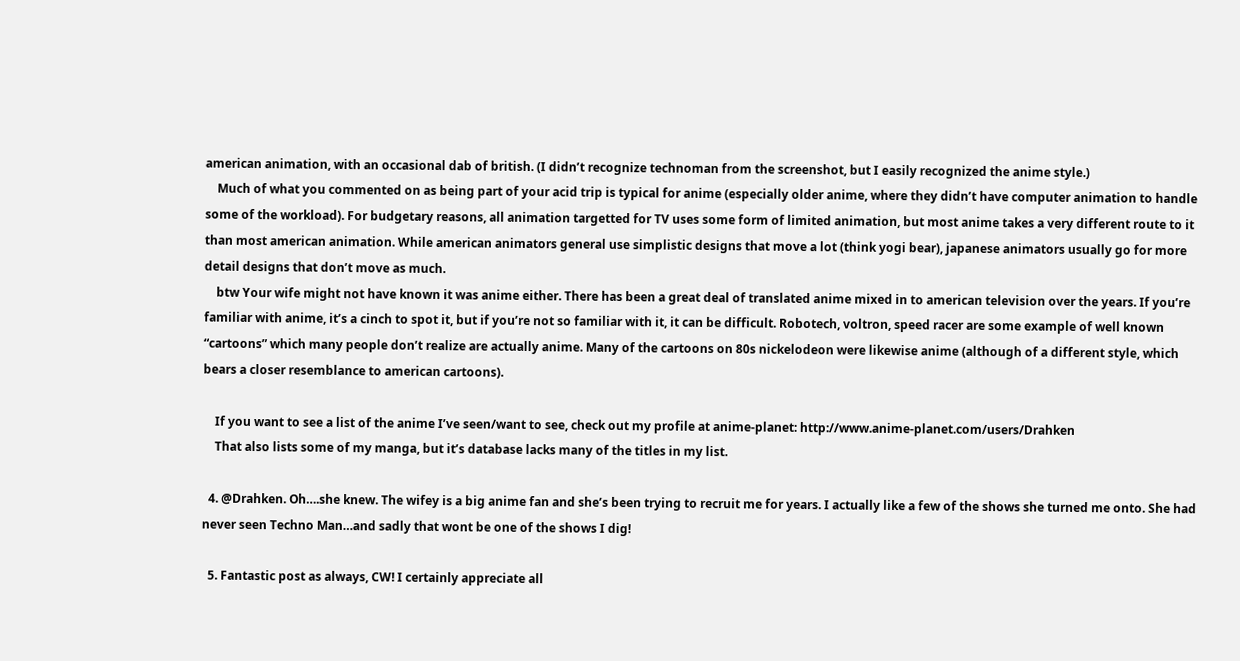american animation, with an occasional dab of british. (I didn’t recognize technoman from the screenshot, but I easily recognized the anime style.)
    Much of what you commented on as being part of your acid trip is typical for anime (especially older anime, where they didn’t have computer animation to handle some of the workload). For budgetary reasons, all animation targetted for TV uses some form of limited animation, but most anime takes a very different route to it than most american animation. While american animators general use simplistic designs that move a lot (think yogi bear), japanese animators usually go for more detail designs that don’t move as much.
    btw Your wife might not have known it was anime either. There has been a great deal of translated anime mixed in to american television over the years. If you’re familiar with anime, it’s a cinch to spot it, but if you’re not so familiar with it, it can be difficult. Robotech, voltron, speed racer are some example of well known “cartoons” which many people don’t realize are actually anime. Many of the cartoons on 80s nickelodeon were likewise anime (although of a different style, which bears a closer resemblance to american cartoons).

    If you want to see a list of the anime I’ve seen/want to see, check out my profile at anime-planet: http://www.anime-planet.com/users/Drahken
    That also lists some of my manga, but it’s database lacks many of the titles in my list.

  4. @Drahken. Oh….she knew. The wifey is a big anime fan and she’s been trying to recruit me for years. I actually like a few of the shows she turned me onto. She had never seen Techno Man…and sadly that wont be one of the shows I dig!

  5. Fantastic post as always, CW! I certainly appreciate all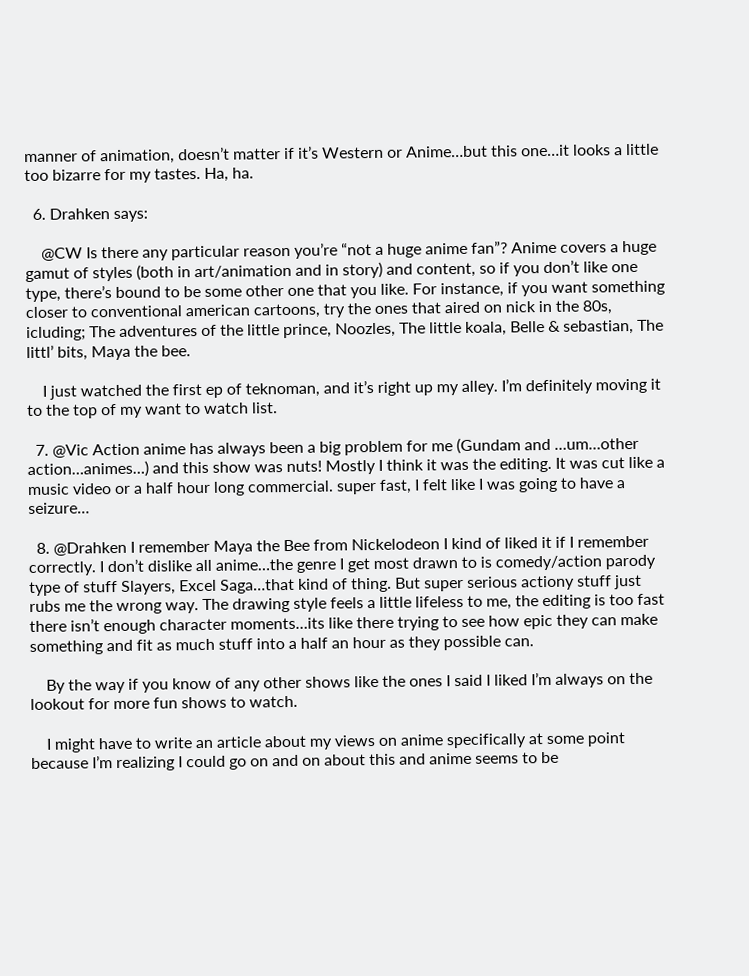manner of animation, doesn’t matter if it’s Western or Anime…but this one…it looks a little too bizarre for my tastes. Ha, ha.

  6. Drahken says:

    @CW Is there any particular reason you’re “not a huge anime fan”? Anime covers a huge gamut of styles (both in art/animation and in story) and content, so if you don’t like one type, there’s bound to be some other one that you like. For instance, if you want something closer to conventional american cartoons, try the ones that aired on nick in the 80s, icluding; The adventures of the little prince, Noozles, The little koala, Belle & sebastian, The littl’ bits, Maya the bee.

    I just watched the first ep of teknoman, and it’s right up my alley. I’m definitely moving it to the top of my want to watch list.

  7. @Vic Action anime has always been a big problem for me (Gundam and …um…other action…animes…) and this show was nuts! Mostly I think it was the editing. It was cut like a music video or a half hour long commercial. super fast, I felt like I was going to have a seizure…

  8. @Drahken I remember Maya the Bee from Nickelodeon I kind of liked it if I remember correctly. I don’t dislike all anime…the genre I get most drawn to is comedy/action parody type of stuff Slayers, Excel Saga…that kind of thing. But super serious actiony stuff just rubs me the wrong way. The drawing style feels a little lifeless to me, the editing is too fast there isn’t enough character moments…its like there trying to see how epic they can make something and fit as much stuff into a half an hour as they possible can.

    By the way if you know of any other shows like the ones I said I liked I’m always on the lookout for more fun shows to watch.

    I might have to write an article about my views on anime specifically at some point because I’m realizing I could go on and on about this and anime seems to be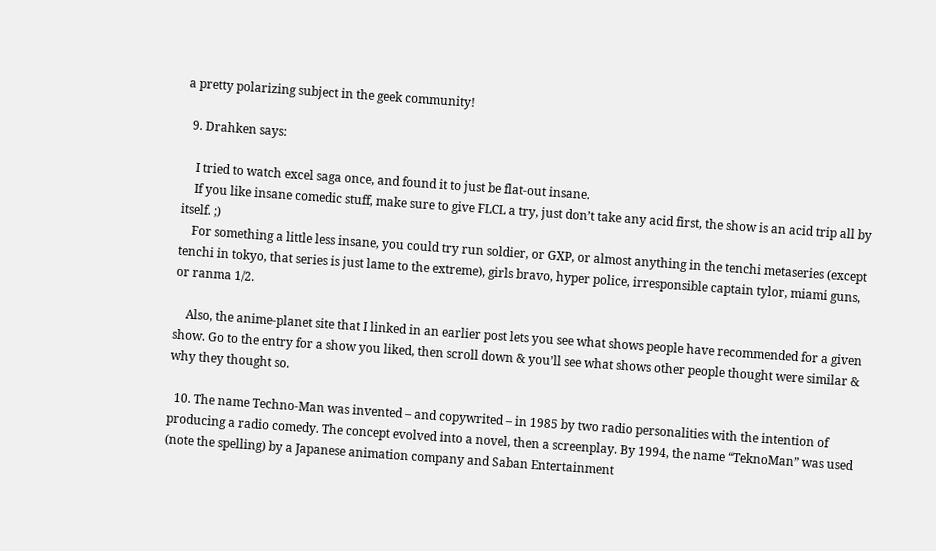a pretty polarizing subject in the geek community!

  9. Drahken says:

    I tried to watch excel saga once, and found it to just be flat-out insane.
    If you like insane comedic stuff, make sure to give FLCL a try, just don’t take any acid first, the show is an acid trip all by itself. ;)
    For something a little less insane, you could try run soldier, or GXP, or almost anything in the tenchi metaseries (except tenchi in tokyo, that series is just lame to the extreme), girls bravo, hyper police, irresponsible captain tylor, miami guns, or ranma 1/2.

    Also, the anime-planet site that I linked in an earlier post lets you see what shows people have recommended for a given show. Go to the entry for a show you liked, then scroll down & you’ll see what shows other people thought were similar & why they thought so.

  10. The name Techno-Man was invented – and copywrited – in 1985 by two radio personalities with the intention of producing a radio comedy. The concept evolved into a novel, then a screenplay. By 1994, the name “TeknoMan” was used (note the spelling) by a Japanese animation company and Saban Entertainment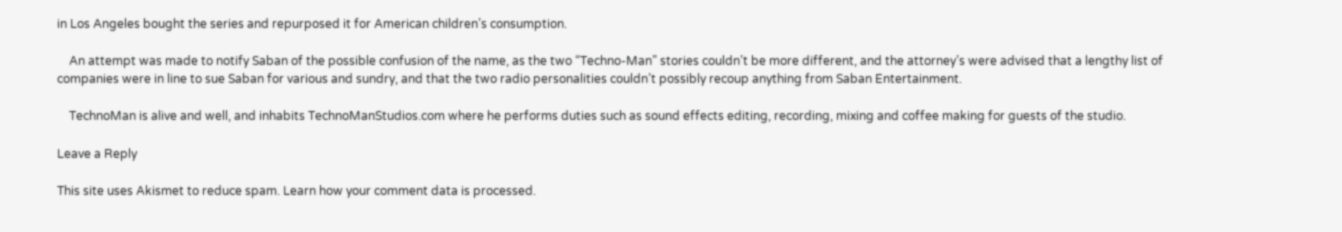in Los Angeles bought the series and repurposed it for American children’s consumption.

    An attempt was made to notify Saban of the possible confusion of the name, as the two “Techno-Man” stories couldn’t be more different, and the attorney’s were advised that a lengthy list of companies were in line to sue Saban for various and sundry, and that the two radio personalities couldn’t possibly recoup anything from Saban Entertainment.

    TechnoMan is alive and well, and inhabits TechnoManStudios.com where he performs duties such as sound effects editing, recording, mixing and coffee making for guests of the studio.

Leave a Reply

This site uses Akismet to reduce spam. Learn how your comment data is processed.